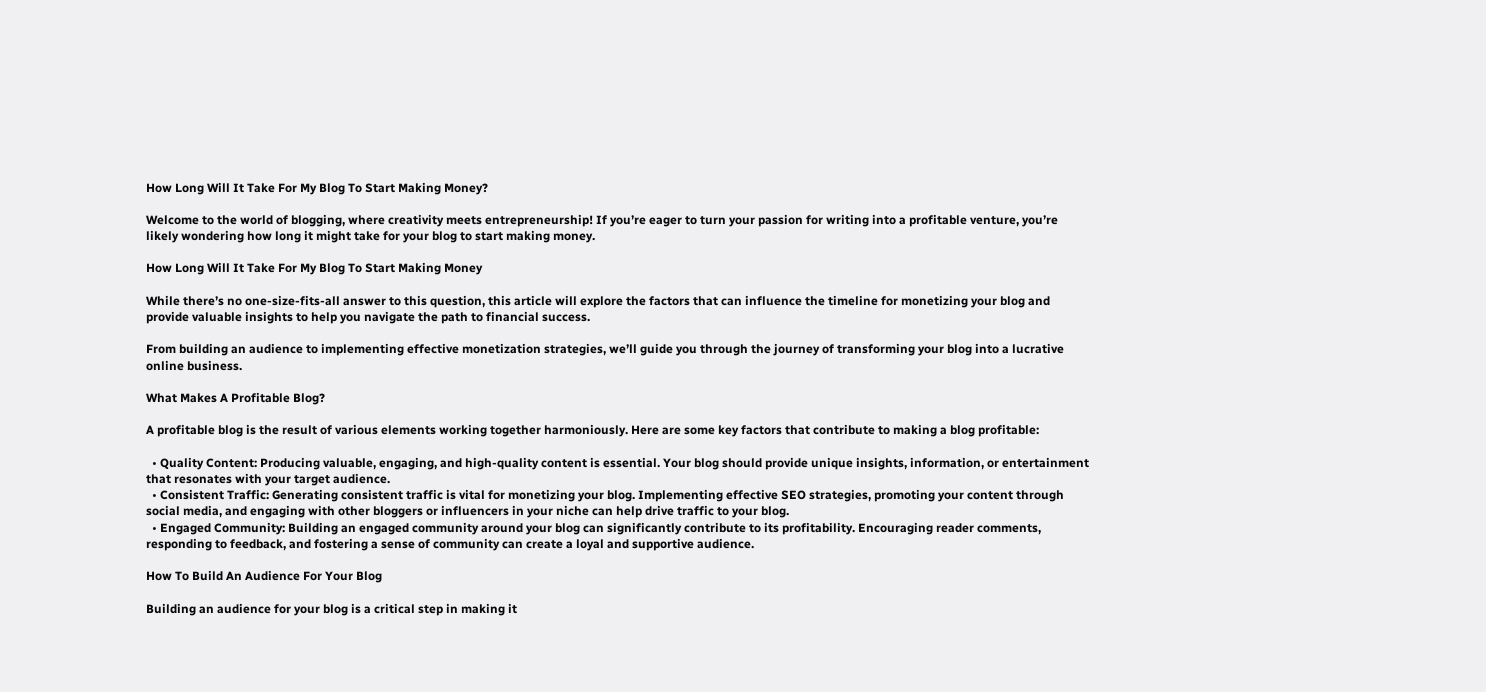How Long Will It Take For My Blog To Start Making Money?

Welcome to the world of blogging, where creativity meets entrepreneurship! If you’re eager to turn your passion for writing into a profitable venture, you’re likely wondering how long it might take for your blog to start making money.

How Long Will It Take For My Blog To Start Making Money

While there’s no one-size-fits-all answer to this question, this article will explore the factors that can influence the timeline for monetizing your blog and provide valuable insights to help you navigate the path to financial success.

From building an audience to implementing effective monetization strategies, we’ll guide you through the journey of transforming your blog into a lucrative online business.

What Makes A Profitable Blog?

A profitable blog is the result of various elements working together harmoniously. Here are some key factors that contribute to making a blog profitable:

  • Quality Content: Producing valuable, engaging, and high-quality content is essential. Your blog should provide unique insights, information, or entertainment that resonates with your target audience.
  • Consistent Traffic: Generating consistent traffic is vital for monetizing your blog. Implementing effective SEO strategies, promoting your content through social media, and engaging with other bloggers or influencers in your niche can help drive traffic to your blog.
  • Engaged Community: Building an engaged community around your blog can significantly contribute to its profitability. Encouraging reader comments, responding to feedback, and fostering a sense of community can create a loyal and supportive audience.

How To Build An Audience For Your Blog

Building an audience for your blog is a critical step in making it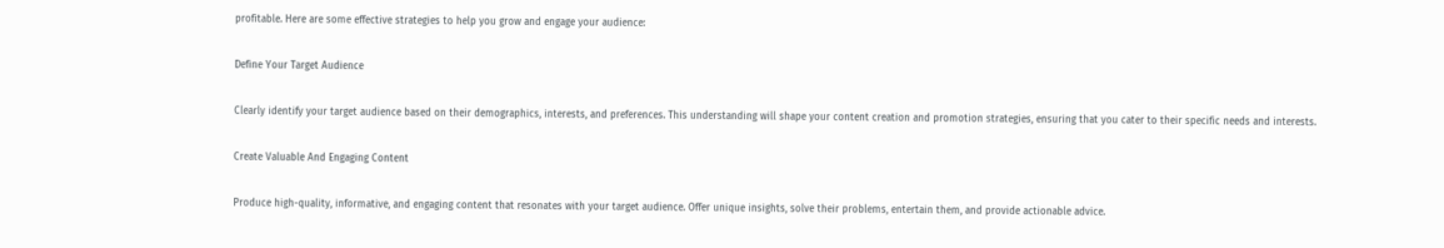profitable. Here are some effective strategies to help you grow and engage your audience:

Define Your Target Audience

Clearly identify your target audience based on their demographics, interests, and preferences. This understanding will shape your content creation and promotion strategies, ensuring that you cater to their specific needs and interests.

Create Valuable And Engaging Content

Produce high-quality, informative, and engaging content that resonates with your target audience. Offer unique insights, solve their problems, entertain them, and provide actionable advice.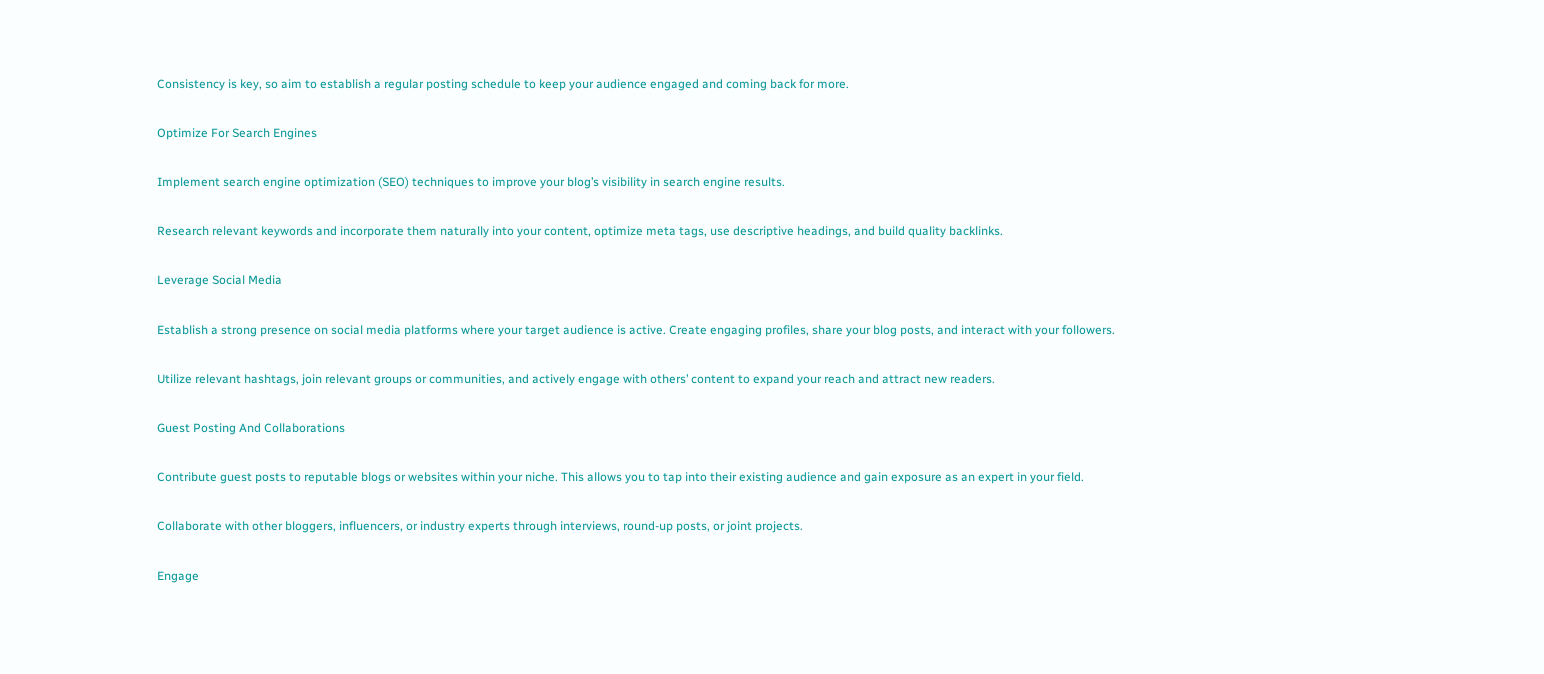Consistency is key, so aim to establish a regular posting schedule to keep your audience engaged and coming back for more.

Optimize For Search Engines

Implement search engine optimization (SEO) techniques to improve your blog’s visibility in search engine results.

Research relevant keywords and incorporate them naturally into your content, optimize meta tags, use descriptive headings, and build quality backlinks.

Leverage Social Media

Establish a strong presence on social media platforms where your target audience is active. Create engaging profiles, share your blog posts, and interact with your followers.

Utilize relevant hashtags, join relevant groups or communities, and actively engage with others’ content to expand your reach and attract new readers.

Guest Posting And Collaborations

Contribute guest posts to reputable blogs or websites within your niche. This allows you to tap into their existing audience and gain exposure as an expert in your field.

Collaborate with other bloggers, influencers, or industry experts through interviews, round-up posts, or joint projects.

Engage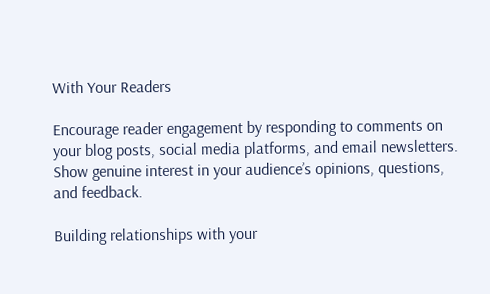With Your Readers

Encourage reader engagement by responding to comments on your blog posts, social media platforms, and email newsletters. Show genuine interest in your audience’s opinions, questions, and feedback.

Building relationships with your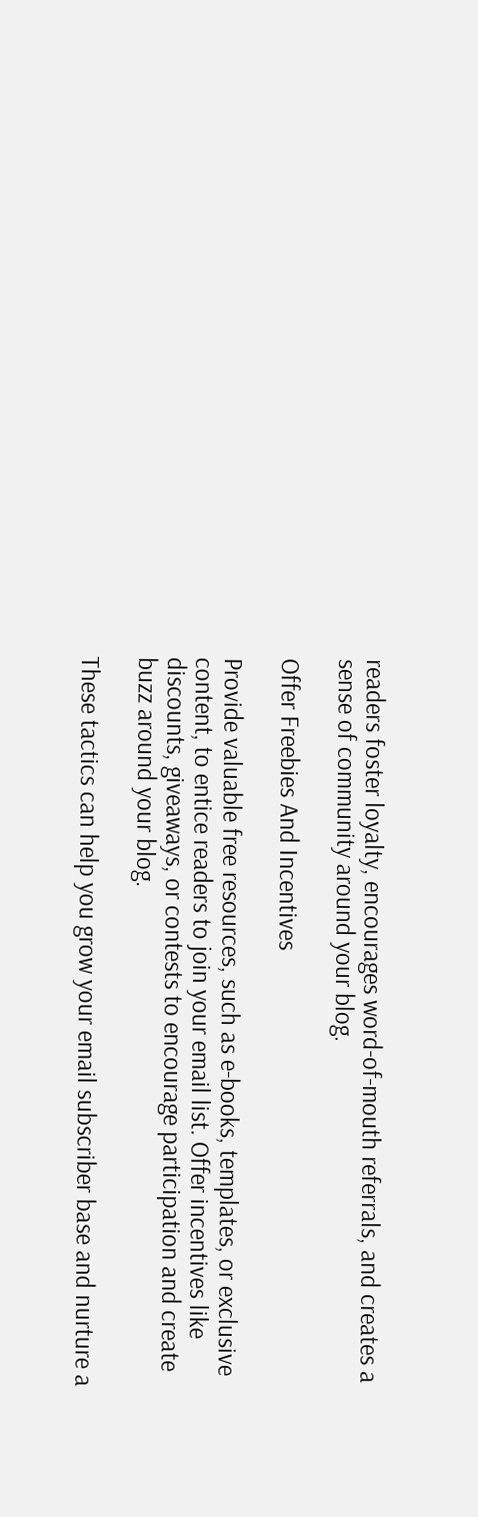readers foster loyalty, encourages word-of-mouth referrals, and creates a sense of community around your blog.

Offer Freebies And Incentives

Provide valuable free resources, such as e-books, templates, or exclusive content, to entice readers to join your email list. Offer incentives like discounts, giveaways, or contests to encourage participation and create buzz around your blog.

These tactics can help you grow your email subscriber base and nurture a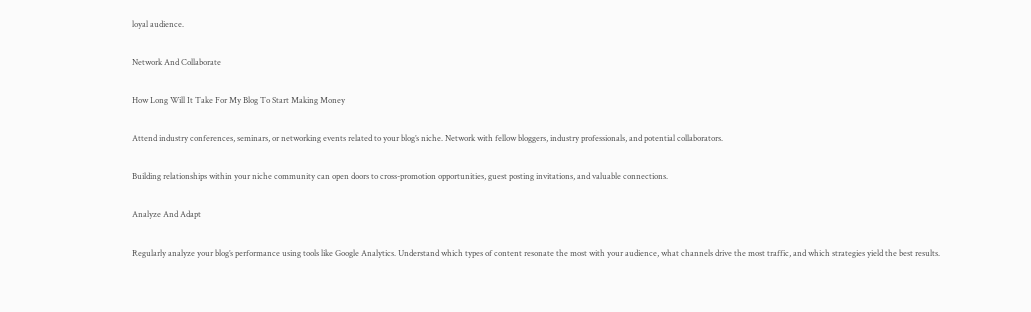loyal audience.

Network And Collaborate

How Long Will It Take For My Blog To Start Making Money

Attend industry conferences, seminars, or networking events related to your blog’s niche. Network with fellow bloggers, industry professionals, and potential collaborators.

Building relationships within your niche community can open doors to cross-promotion opportunities, guest posting invitations, and valuable connections.

Analyze And Adapt

Regularly analyze your blog’s performance using tools like Google Analytics. Understand which types of content resonate the most with your audience, what channels drive the most traffic, and which strategies yield the best results.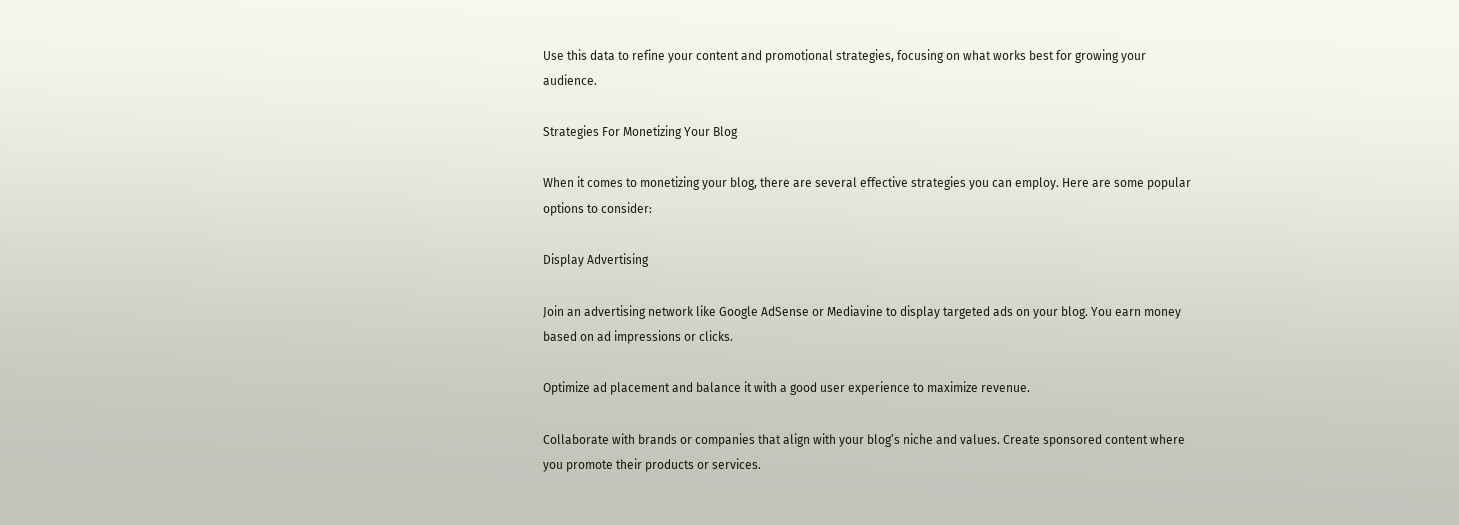Use this data to refine your content and promotional strategies, focusing on what works best for growing your audience.

Strategies For Monetizing Your Blog

When it comes to monetizing your blog, there are several effective strategies you can employ. Here are some popular options to consider:

Display Advertising

Join an advertising network like Google AdSense or Mediavine to display targeted ads on your blog. You earn money based on ad impressions or clicks.

Optimize ad placement and balance it with a good user experience to maximize revenue.

Collaborate with brands or companies that align with your blog’s niche and values. Create sponsored content where you promote their products or services.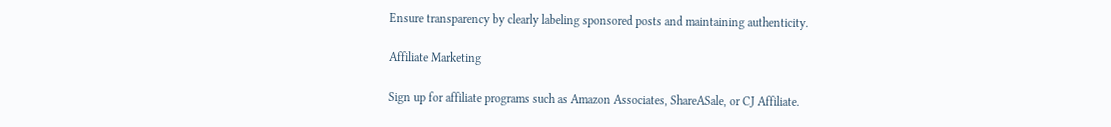Ensure transparency by clearly labeling sponsored posts and maintaining authenticity.

Affiliate Marketing

Sign up for affiliate programs such as Amazon Associates, ShareASale, or CJ Affiliate.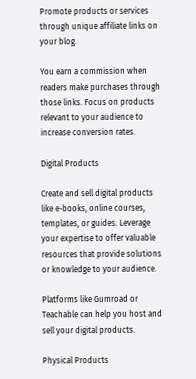Promote products or services through unique affiliate links on your blog.

You earn a commission when readers make purchases through those links. Focus on products relevant to your audience to increase conversion rates.

Digital Products

Create and sell digital products like e-books, online courses, templates, or guides. Leverage your expertise to offer valuable resources that provide solutions or knowledge to your audience.

Platforms like Gumroad or Teachable can help you host and sell your digital products.

Physical Products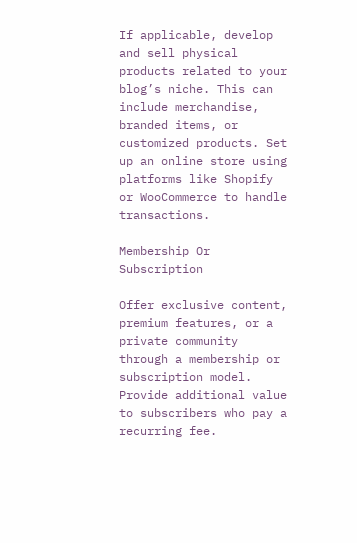If applicable, develop and sell physical products related to your blog’s niche. This can include merchandise, branded items, or customized products. Set up an online store using platforms like Shopify or WooCommerce to handle transactions.

Membership Or Subscription

Offer exclusive content, premium features, or a private community through a membership or subscription model. Provide additional value to subscribers who pay a recurring fee.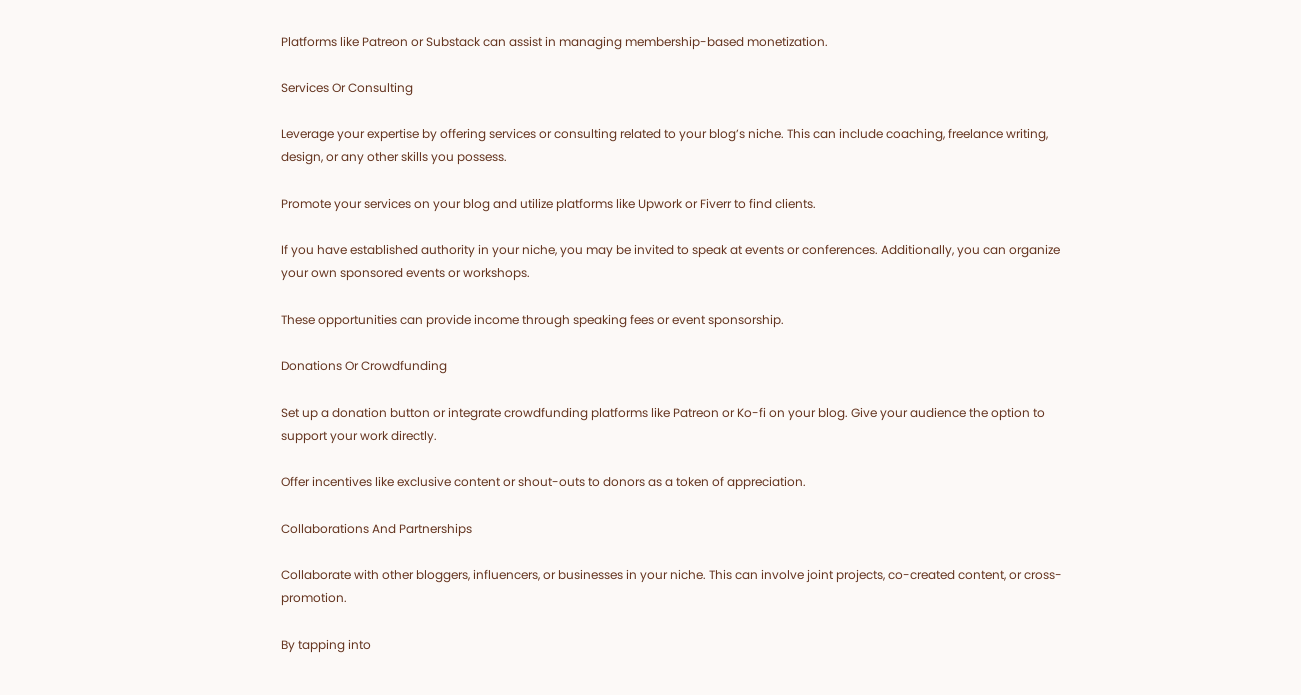Platforms like Patreon or Substack can assist in managing membership-based monetization.

Services Or Consulting

Leverage your expertise by offering services or consulting related to your blog’s niche. This can include coaching, freelance writing, design, or any other skills you possess.

Promote your services on your blog and utilize platforms like Upwork or Fiverr to find clients.

If you have established authority in your niche, you may be invited to speak at events or conferences. Additionally, you can organize your own sponsored events or workshops.

These opportunities can provide income through speaking fees or event sponsorship.

Donations Or Crowdfunding

Set up a donation button or integrate crowdfunding platforms like Patreon or Ko-fi on your blog. Give your audience the option to support your work directly.

Offer incentives like exclusive content or shout-outs to donors as a token of appreciation.

Collaborations And Partnerships

Collaborate with other bloggers, influencers, or businesses in your niche. This can involve joint projects, co-created content, or cross-promotion.

By tapping into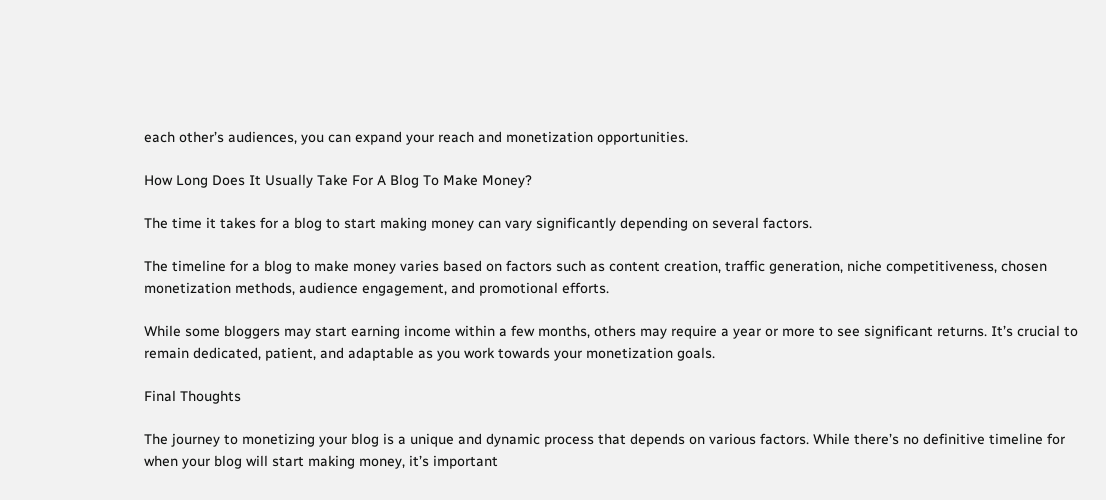each other’s audiences, you can expand your reach and monetization opportunities.

How Long Does It Usually Take For A Blog To Make Money?

The time it takes for a blog to start making money can vary significantly depending on several factors.

The timeline for a blog to make money varies based on factors such as content creation, traffic generation, niche competitiveness, chosen monetization methods, audience engagement, and promotional efforts.

While some bloggers may start earning income within a few months, others may require a year or more to see significant returns. It’s crucial to remain dedicated, patient, and adaptable as you work towards your monetization goals.

Final Thoughts

The journey to monetizing your blog is a unique and dynamic process that depends on various factors. While there’s no definitive timeline for when your blog will start making money, it’s important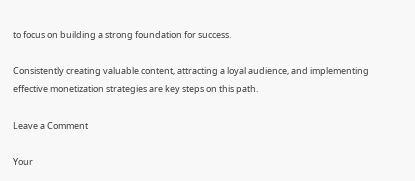to focus on building a strong foundation for success.

Consistently creating valuable content, attracting a loyal audience, and implementing effective monetization strategies are key steps on this path.

Leave a Comment

Your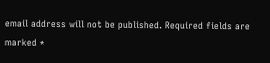email address will not be published. Required fields are marked *